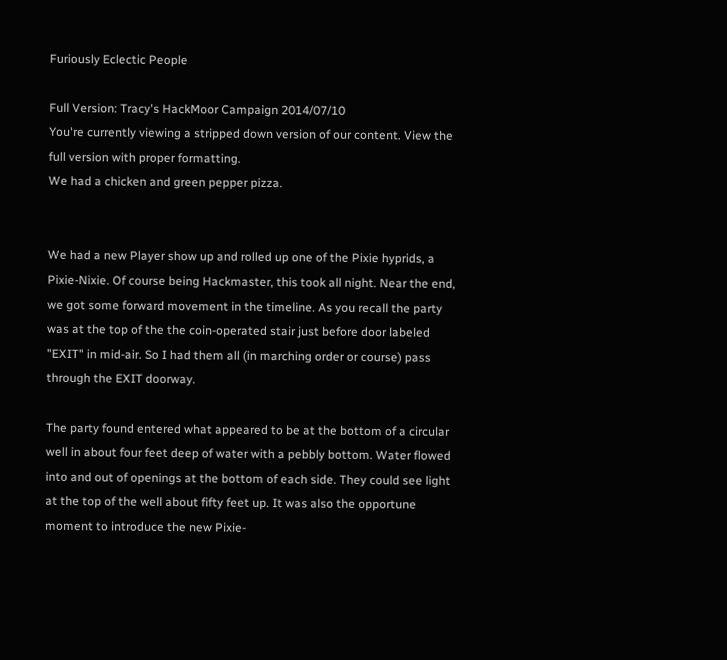Furiously Eclectic People

Full Version: Tracy's HackMoor Campaign 2014/07/10
You're currently viewing a stripped down version of our content. View the full version with proper formatting.
We had a chicken and green pepper pizza.


We had a new Player show up and rolled up one of the Pixie hyprids, a Pixie-Nixie. Of course being Hackmaster, this took all night. Near the end, we got some forward movement in the timeline. As you recall the party was at the top of the the coin-operated stair just before door labeled "EXIT" in mid-air. So I had them all (in marching order or course) pass through the EXIT doorway.

The party found entered what appeared to be at the bottom of a circular well in about four feet deep of water with a pebbly bottom. Water flowed into and out of openings at the bottom of each side. They could see light at the top of the well about fifty feet up. It was also the opportune moment to introduce the new Pixie-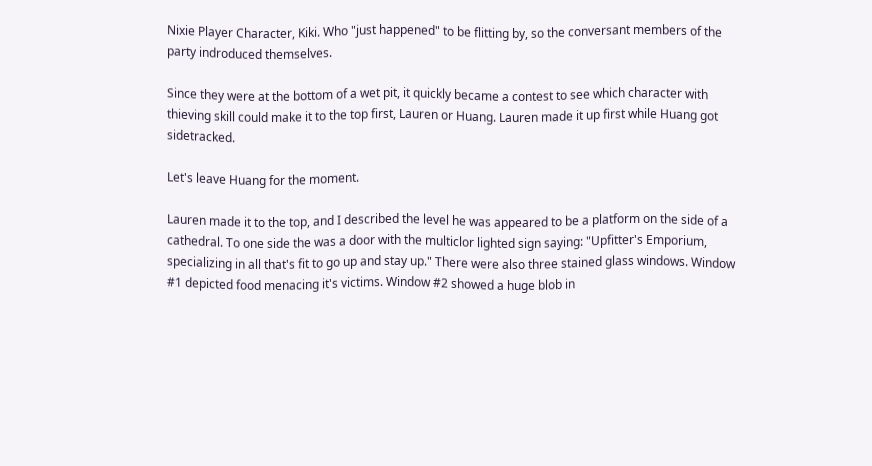Nixie Player Character, Kiki. Who "just happened" to be flitting by, so the conversant members of the party indroduced themselves.

Since they were at the bottom of a wet pit, it quickly became a contest to see which character with thieving skill could make it to the top first, Lauren or Huang. Lauren made it up first while Huang got sidetracked.

Let's leave Huang for the moment.

Lauren made it to the top, and I described the level he was appeared to be a platform on the side of a cathedral. To one side the was a door with the multiclor lighted sign saying: "Upfitter's Emporium, specializing in all that's fit to go up and stay up." There were also three stained glass windows. Window #1 depicted food menacing it's victims. Window #2 showed a huge blob in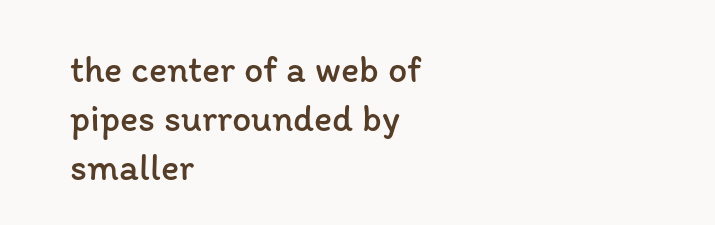the center of a web of pipes surrounded by smaller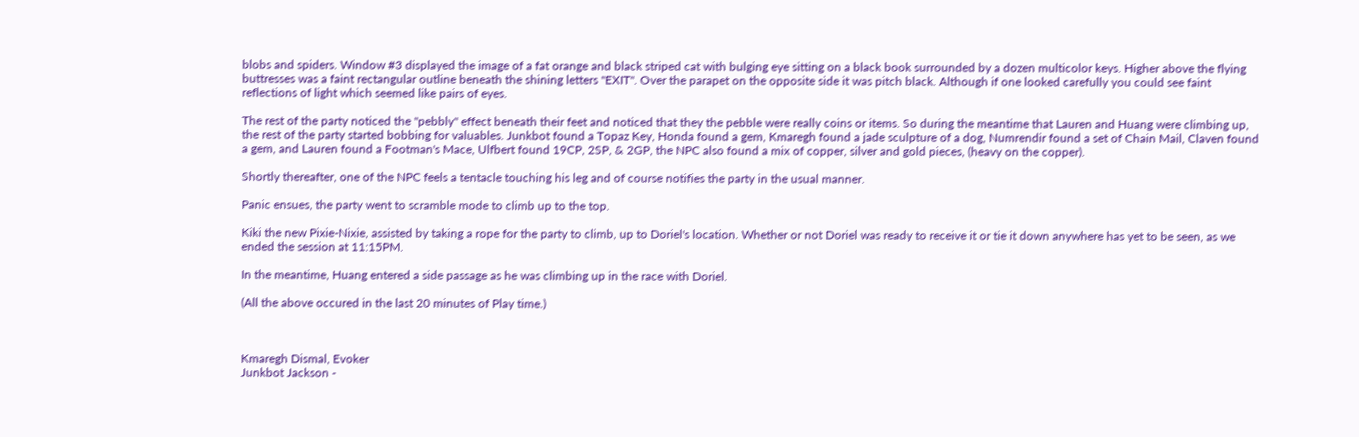blobs and spiders. Window #3 displayed the image of a fat orange and black striped cat with bulging eye sitting on a black book surrounded by a dozen multicolor keys. Higher above the flying buttresses was a faint rectangular outline beneath the shining letters "EXIT". Over the parapet on the opposite side it was pitch black. Although if one looked carefully you could see faint reflections of light which seemed like pairs of eyes.

The rest of the party noticed the "pebbly" effect beneath their feet and noticed that they the pebble were really coins or items. So during the meantime that Lauren and Huang were climbing up, the rest of the party started bobbing for valuables. Junkbot found a Topaz Key, Honda found a gem, Kmaregh found a jade sculpture of a dog, Numrendir found a set of Chain Mail, Claven found a gem, and Lauren found a Footman's Mace, Ulfbert found 19CP, 2SP, & 2GP, the NPC also found a mix of copper, silver and gold pieces, (heavy on the copper).

Shortly thereafter, one of the NPC feels a tentacle touching his leg and of course notifies the party in the usual manner.

Panic ensues, the party went to scramble mode to climb up to the top.

Kiki the new Pixie-Nixie, assisted by taking a rope for the party to climb, up to Doriel's location. Whether or not Doriel was ready to receive it or tie it down anywhere has yet to be seen, as we ended the session at 11:15PM.

In the meantime, Huang entered a side passage as he was climbing up in the race with Doriel.

(All the above occured in the last 20 minutes of Play time.)



Kmaregh Dismal, Evoker
Junkbot Jackson -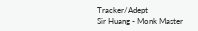Tracker/Adept
Sir Huang - Monk Master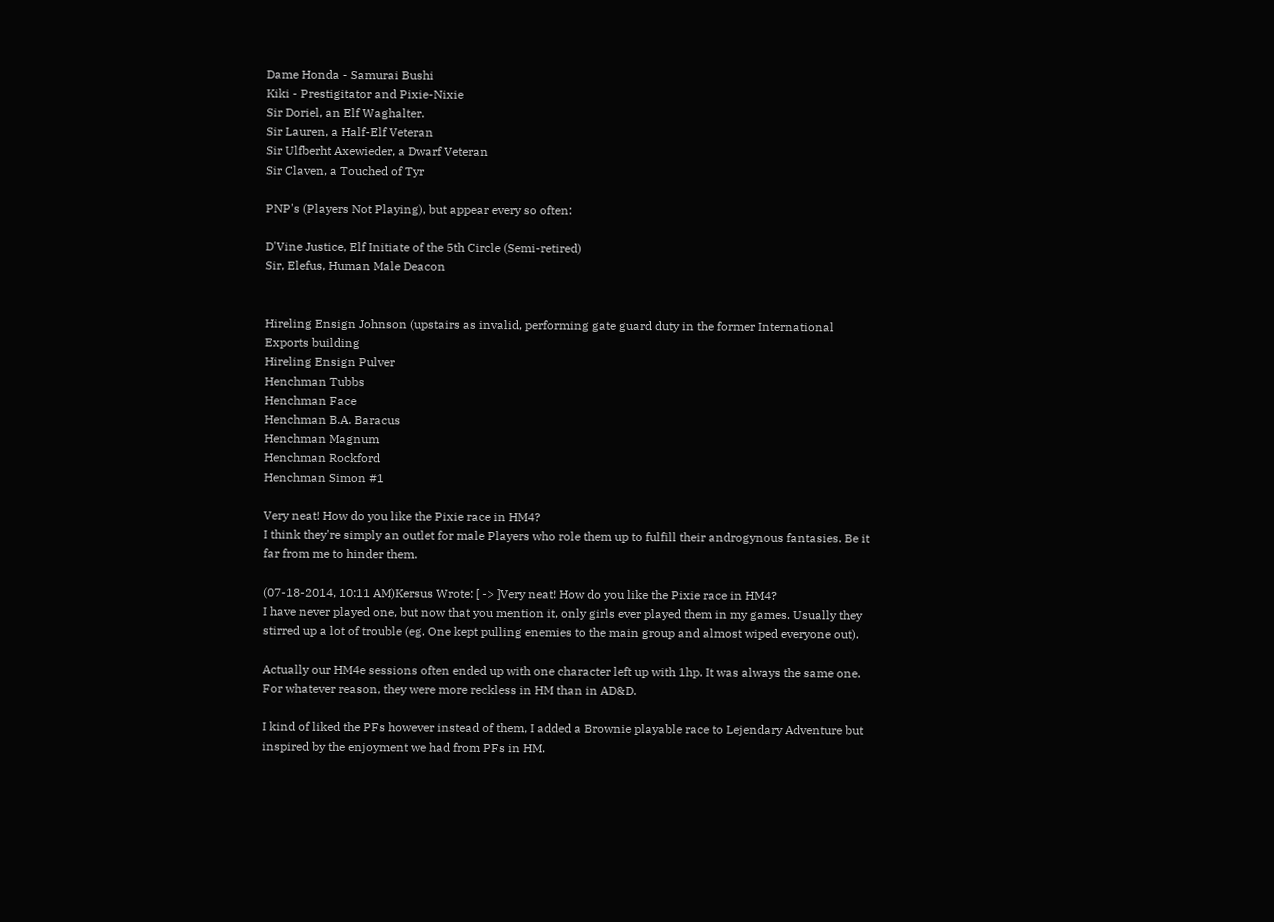Dame Honda - Samurai Bushi
Kiki - Prestigitator and Pixie-Nixie
Sir Doriel, an Elf Waghalter.
Sir Lauren, a Half-Elf Veteran
Sir Ulfberht Axewieder, a Dwarf Veteran
Sir Claven, a Touched of Tyr

PNP's (Players Not Playing), but appear every so often:

D'Vine Justice, Elf Initiate of the 5th Circle (Semi-retired)
Sir, Elefus, Human Male Deacon


Hireling Ensign Johnson (upstairs as invalid, performing gate guard duty in the former International Exports building
Hireling Ensign Pulver
Henchman Tubbs
Henchman Face
Henchman B.A. Baracus
Henchman Magnum
Henchman Rockford
Henchman Simon #1

Very neat! How do you like the Pixie race in HM4?
I think they're simply an outlet for male Players who role them up to fulfill their androgynous fantasies. Be it far from me to hinder them.

(07-18-2014, 10:11 AM)Kersus Wrote: [ -> ]Very neat! How do you like the Pixie race in HM4?
I have never played one, but now that you mention it, only girls ever played them in my games. Usually they stirred up a lot of trouble (eg. One kept pulling enemies to the main group and almost wiped everyone out).

Actually our HM4e sessions often ended up with one character left up with 1hp. It was always the same one. For whatever reason, they were more reckless in HM than in AD&D.

I kind of liked the PFs however instead of them, I added a Brownie playable race to Lejendary Adventure but inspired by the enjoyment we had from PFs in HM.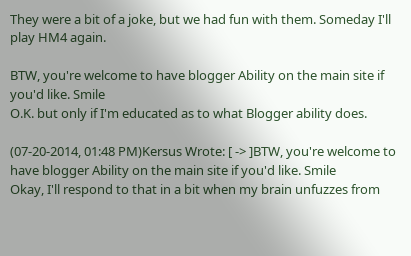They were a bit of a joke, but we had fun with them. Someday I'll play HM4 again.

BTW, you're welcome to have blogger Ability on the main site if you'd like. Smile
O.K. but only if I'm educated as to what Blogger ability does.

(07-20-2014, 01:48 PM)Kersus Wrote: [ -> ]BTW, you're welcome to have blogger Ability on the main site if you'd like. Smile
Okay, I'll respond to that in a bit when my brain unfuzzes from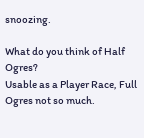snoozing.

What do you think of Half Ogres?
Usable as a Player Race, Full Ogres not so much.